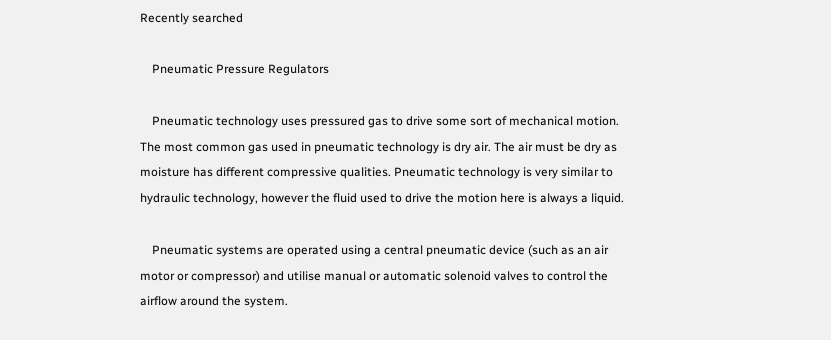Recently searched

    Pneumatic Pressure Regulators

    Pneumatic technology uses pressured gas to drive some sort of mechanical motion. The most common gas used in pneumatic technology is dry air. The air must be dry as moisture has different compressive qualities. Pneumatic technology is very similar to hydraulic technology, however the fluid used to drive the motion here is always a liquid.

    Pneumatic systems are operated using a central pneumatic device (such as an air motor or compressor) and utilise manual or automatic solenoid valves to control the airflow around the system.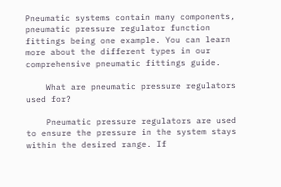Pneumatic systems contain many components, pneumatic pressure regulator function fittings being one example. You can learn more about the different types in our comprehensive pneumatic fittings guide.

    What are pneumatic pressure regulators used for?

    Pneumatic pressure regulators are used to ensure the pressure in the system stays within the desired range. If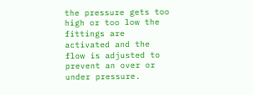the pressure gets too high or too low the fittings are activated and the flow is adjusted to prevent an over or under pressure.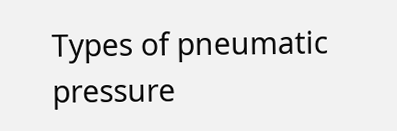Types of pneumatic pressure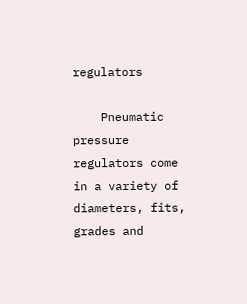regulators

    Pneumatic pressure regulators come in a variety of diameters, fits, grades and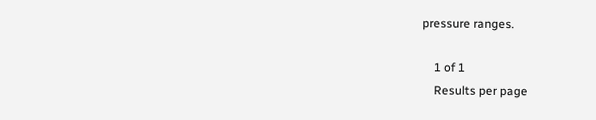pressure ranges.

    1 of 1
    Results per page